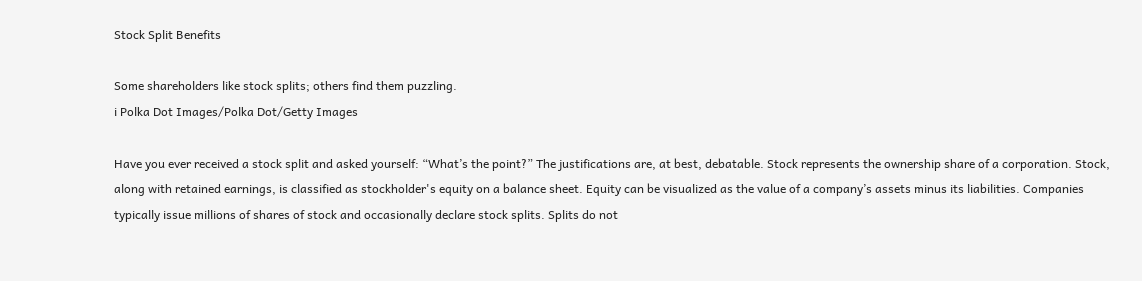Stock Split Benefits

Some shareholders like stock splits; others find them puzzling.
i Polka Dot Images/Polka Dot/Getty Images

Have you ever received a stock split and asked yourself: “What’s the point?” The justifications are, at best, debatable. Stock represents the ownership share of a corporation. Stock, along with retained earnings, is classified as stockholder's equity on a balance sheet. Equity can be visualized as the value of a company’s assets minus its liabilities. Companies typically issue millions of shares of stock and occasionally declare stock splits. Splits do not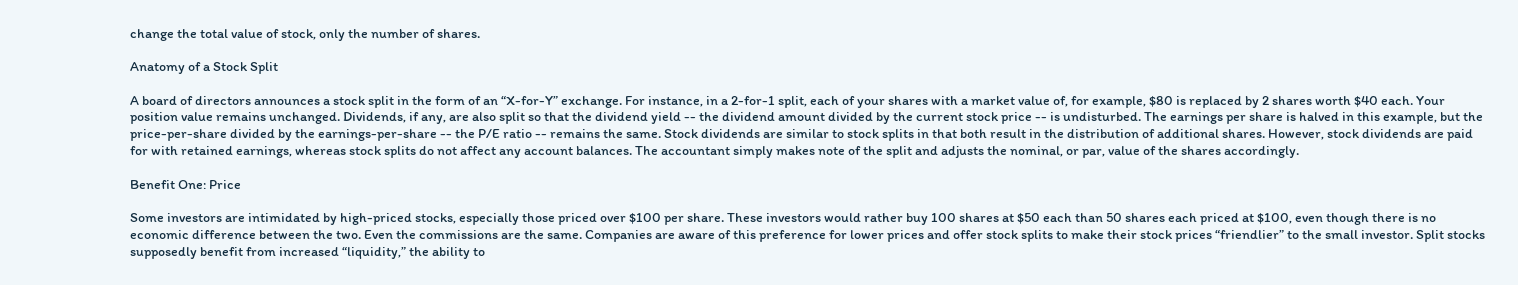change the total value of stock, only the number of shares.

Anatomy of a Stock Split

A board of directors announces a stock split in the form of an “X-for-Y” exchange. For instance, in a 2-for-1 split, each of your shares with a market value of, for example, $80 is replaced by 2 shares worth $40 each. Your position value remains unchanged. Dividends, if any, are also split so that the dividend yield -- the dividend amount divided by the current stock price -- is undisturbed. The earnings per share is halved in this example, but the price-per-share divided by the earnings-per-share -- the P/E ratio -- remains the same. Stock dividends are similar to stock splits in that both result in the distribution of additional shares. However, stock dividends are paid for with retained earnings, whereas stock splits do not affect any account balances. The accountant simply makes note of the split and adjusts the nominal, or par, value of the shares accordingly.

Benefit One: Price

Some investors are intimidated by high-priced stocks, especially those priced over $100 per share. These investors would rather buy 100 shares at $50 each than 50 shares each priced at $100, even though there is no economic difference between the two. Even the commissions are the same. Companies are aware of this preference for lower prices and offer stock splits to make their stock prices “friendlier” to the small investor. Split stocks supposedly benefit from increased “liquidity,” the ability to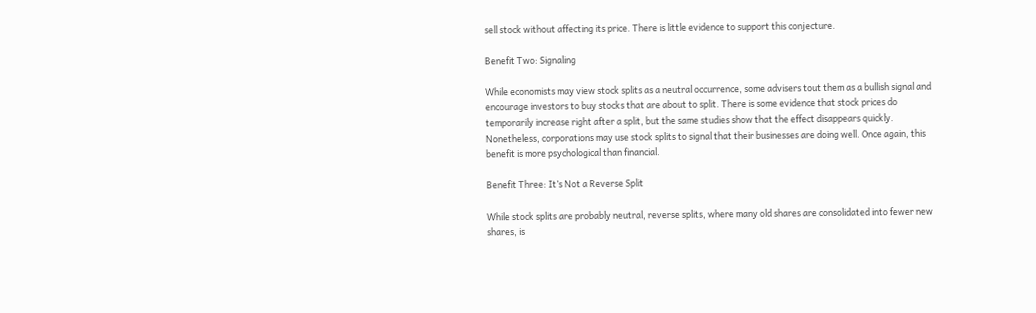sell stock without affecting its price. There is little evidence to support this conjecture.

Benefit Two: Signaling

While economists may view stock splits as a neutral occurrence, some advisers tout them as a bullish signal and encourage investors to buy stocks that are about to split. There is some evidence that stock prices do temporarily increase right after a split, but the same studies show that the effect disappears quickly. Nonetheless, corporations may use stock splits to signal that their businesses are doing well. Once again, this benefit is more psychological than financial.

Benefit Three: It’s Not a Reverse Split

While stock splits are probably neutral, reverse splits, where many old shares are consolidated into fewer new shares, is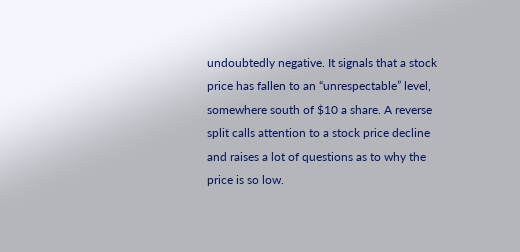undoubtedly negative. It signals that a stock price has fallen to an “unrespectable” level, somewhere south of $10 a share. A reverse split calls attention to a stock price decline and raises a lot of questions as to why the price is so low.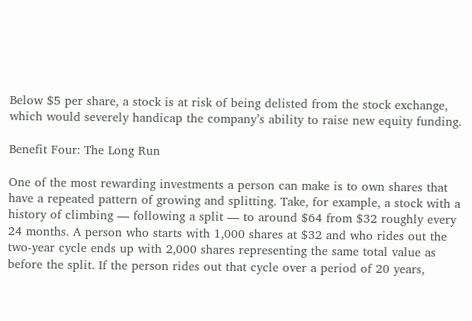Below $5 per share, a stock is at risk of being delisted from the stock exchange, which would severely handicap the company’s ability to raise new equity funding.

Benefit Four: The Long Run

One of the most rewarding investments a person can make is to own shares that have a repeated pattern of growing and splitting. Take, for example, a stock with a history of climbing — following a split — to around $64 from $32 roughly every 24 months. A person who starts with 1,000 shares at $32 and who rides out the two-year cycle ends up with 2,000 shares representing the same total value as before the split. If the person rides out that cycle over a period of 20 years,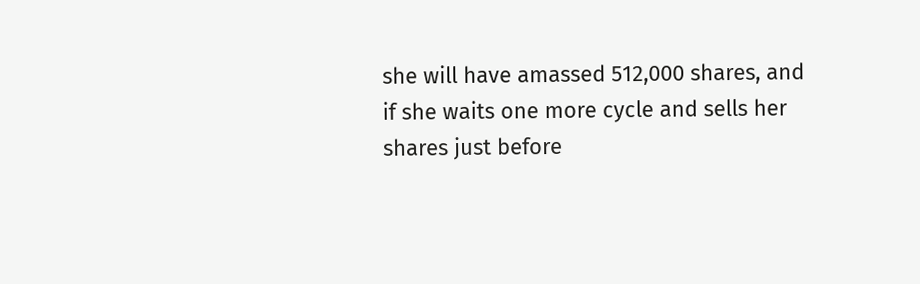she will have amassed 512,000 shares, and if she waits one more cycle and sells her shares just before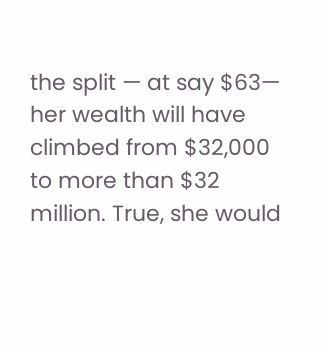the split — at say $63— her wealth will have climbed from $32,000 to more than $32 million. True, she would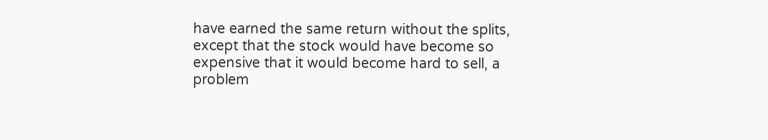have earned the same return without the splits, except that the stock would have become so expensive that it would become hard to sell, a problem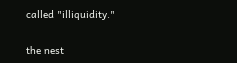called "illiquidity."

the nest